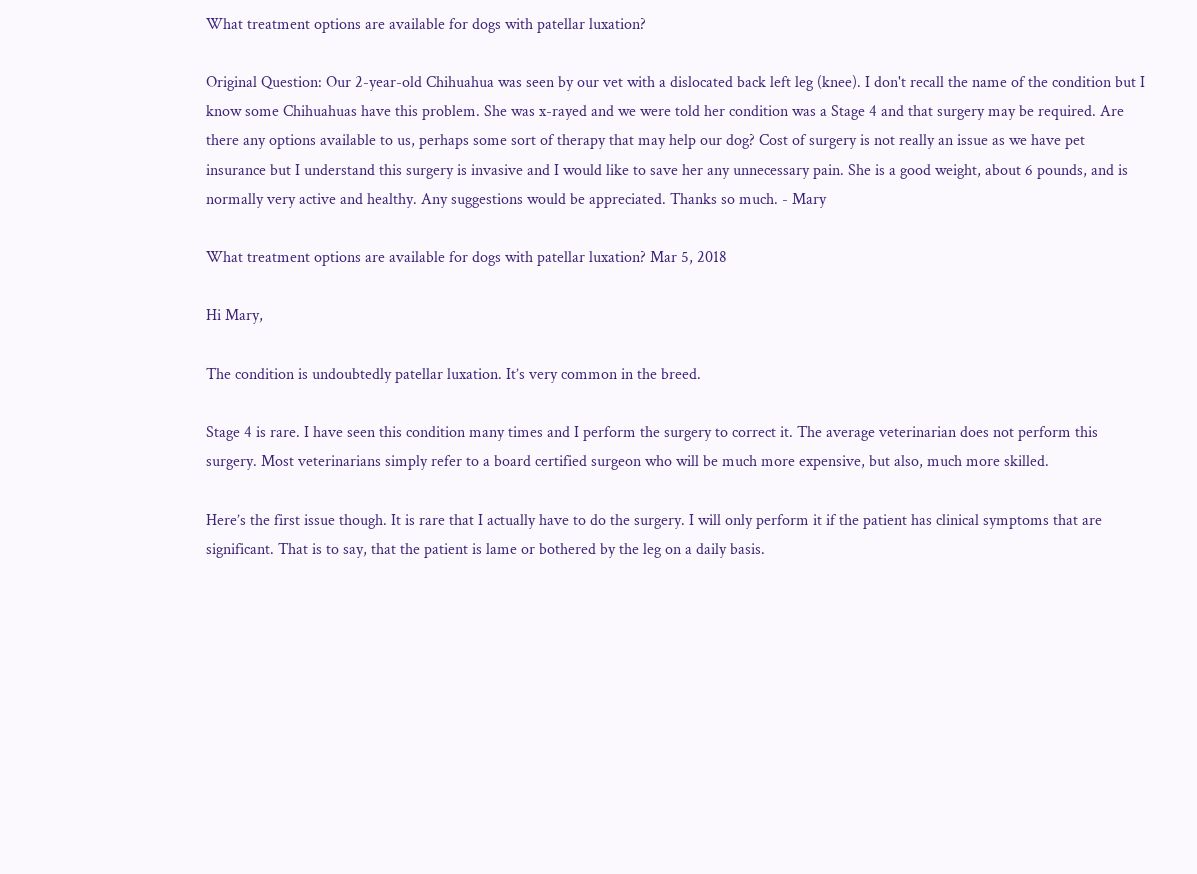What treatment options are available for dogs with patellar luxation?

Original Question: Our 2-year-old Chihuahua was seen by our vet with a dislocated back left leg (knee). I don't recall the name of the condition but I know some Chihuahuas have this problem. She was x-rayed and we were told her condition was a Stage 4 and that surgery may be required. Are there any options available to us, perhaps some sort of therapy that may help our dog? Cost of surgery is not really an issue as we have pet insurance but I understand this surgery is invasive and I would like to save her any unnecessary pain. She is a good weight, about 6 pounds, and is normally very active and healthy. Any suggestions would be appreciated. Thanks so much. - Mary

What treatment options are available for dogs with patellar luxation? Mar 5, 2018

Hi Mary,

The condition is undoubtedly patellar luxation. It’s very common in the breed.

Stage 4 is rare. I have seen this condition many times and I perform the surgery to correct it. The average veterinarian does not perform this surgery. Most veterinarians simply refer to a board certified surgeon who will be much more expensive, but also, much more skilled.

Here’s the first issue though. It is rare that I actually have to do the surgery. I will only perform it if the patient has clinical symptoms that are significant. That is to say, that the patient is lame or bothered by the leg on a daily basis.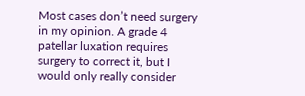Most cases don’t need surgery in my opinion. A grade 4 patellar luxation requires surgery to correct it, but I would only really consider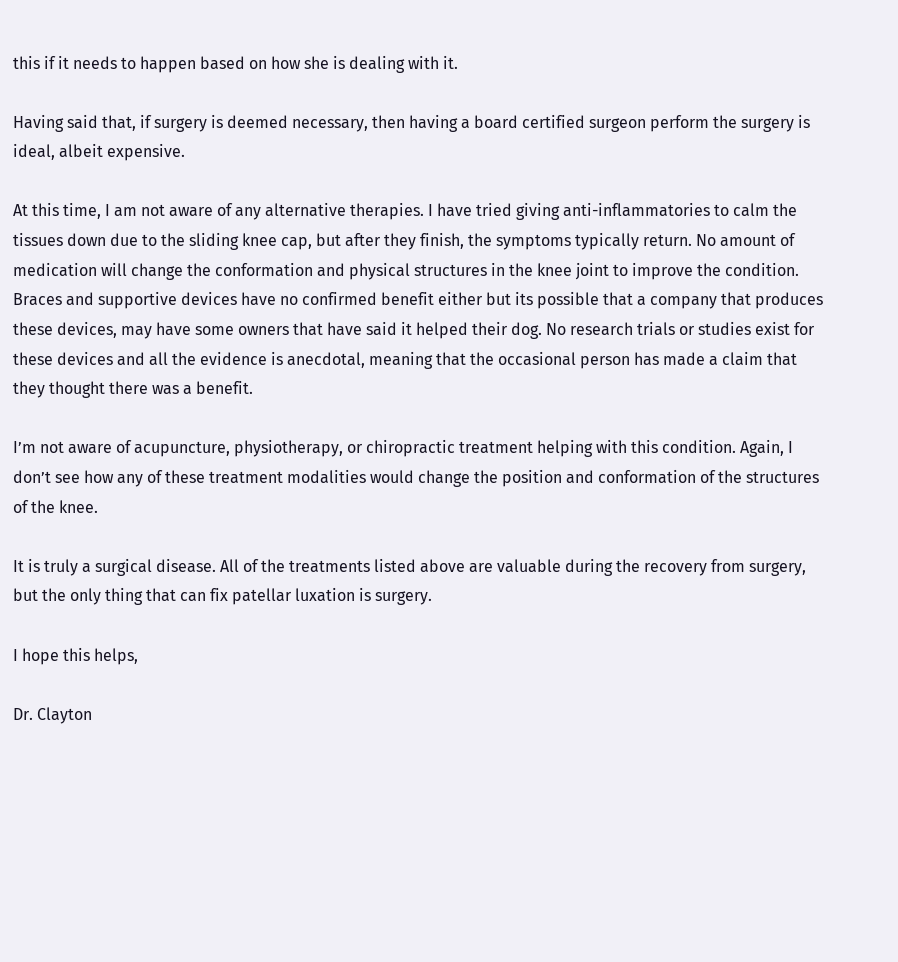this if it needs to happen based on how she is dealing with it.

Having said that, if surgery is deemed necessary, then having a board certified surgeon perform the surgery is ideal, albeit expensive.

At this time, I am not aware of any alternative therapies. I have tried giving anti-inflammatories to calm the tissues down due to the sliding knee cap, but after they finish, the symptoms typically return. No amount of medication will change the conformation and physical structures in the knee joint to improve the condition. Braces and supportive devices have no confirmed benefit either but its possible that a company that produces these devices, may have some owners that have said it helped their dog. No research trials or studies exist for these devices and all the evidence is anecdotal, meaning that the occasional person has made a claim that they thought there was a benefit.

I’m not aware of acupuncture, physiotherapy, or chiropractic treatment helping with this condition. Again, I don’t see how any of these treatment modalities would change the position and conformation of the structures of the knee.

It is truly a surgical disease. All of the treatments listed above are valuable during the recovery from surgery, but the only thing that can fix patellar luxation is surgery.

I hope this helps,

Dr. Clayton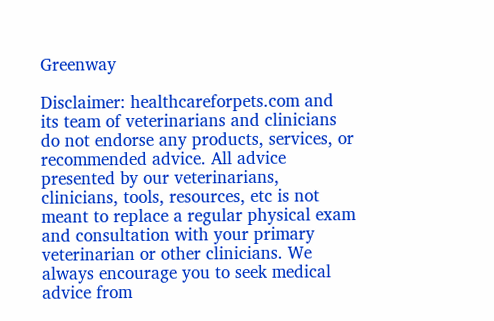Greenway

Disclaimer: healthcareforpets.com and its team of veterinarians and clinicians do not endorse any products, services, or recommended advice. All advice presented by our veterinarians, clinicians, tools, resources, etc is not meant to replace a regular physical exam and consultation with your primary veterinarian or other clinicians. We always encourage you to seek medical advice from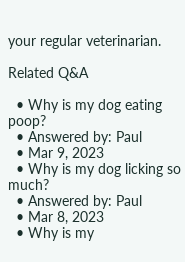your regular veterinarian.

Related Q&A

  • Why is my dog eating poop?
  • Answered by: Paul
  • Mar 9, 2023
  • Why is my dog licking so much?
  • Answered by: Paul
  • Mar 8, 2023
  • Why is my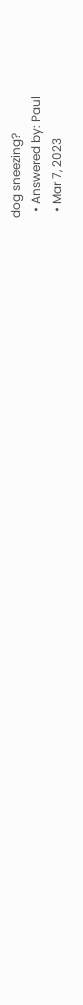dog sneezing?
  • Answered by: Paul
  • Mar 7, 2023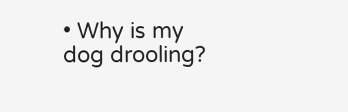• Why is my dog drooling?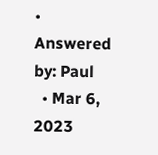• Answered by: Paul
  • Mar 6, 2023